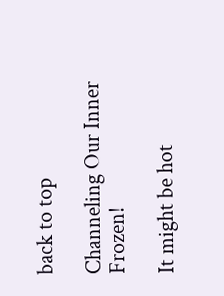back to top

Channeling Our Inner Frozen!

It might be hot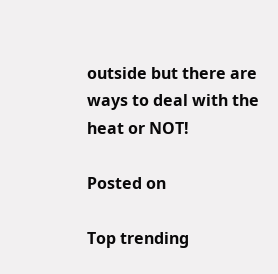outside but there are ways to deal with the heat or NOT!

Posted on

Top trending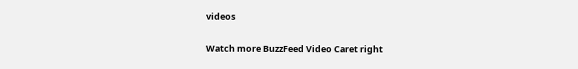videos

Watch more BuzzFeed Video Caret right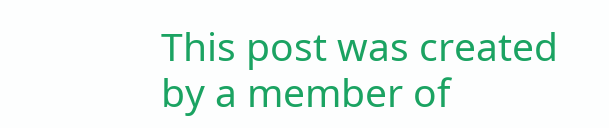This post was created by a member of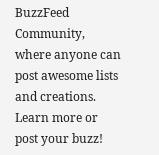BuzzFeed Community, where anyone can post awesome lists and creations. Learn more or post your buzz!